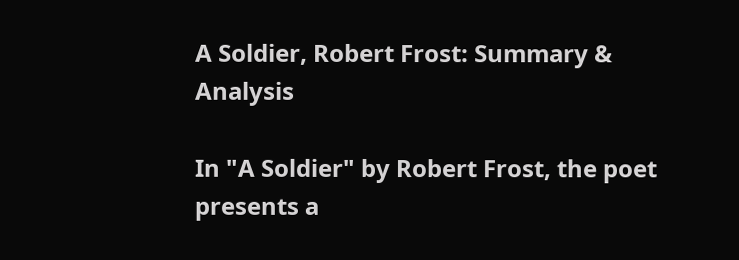A Soldier, Robert Frost: Summary & Analysis

In "A Soldier" by Robert Frost, the poet presents a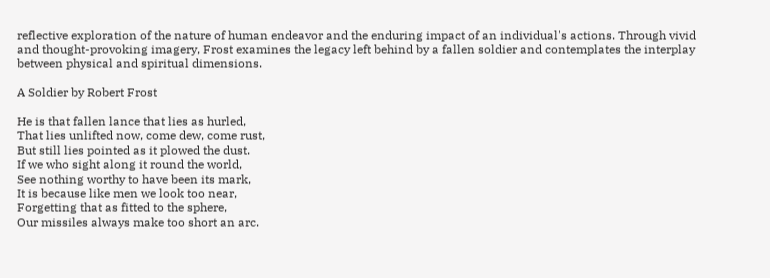reflective exploration of the nature of human endeavor and the enduring impact of an individual's actions. Through vivid and thought-provoking imagery, Frost examines the legacy left behind by a fallen soldier and contemplates the interplay between physical and spiritual dimensions.

A Soldier by Robert Frost

He is that fallen lance that lies as hurled,
That lies unlifted now, come dew, come rust,
But still lies pointed as it plowed the dust.
If we who sight along it round the world,
See nothing worthy to have been its mark,
It is because like men we look too near,
Forgetting that as fitted to the sphere,
Our missiles always make too short an arc.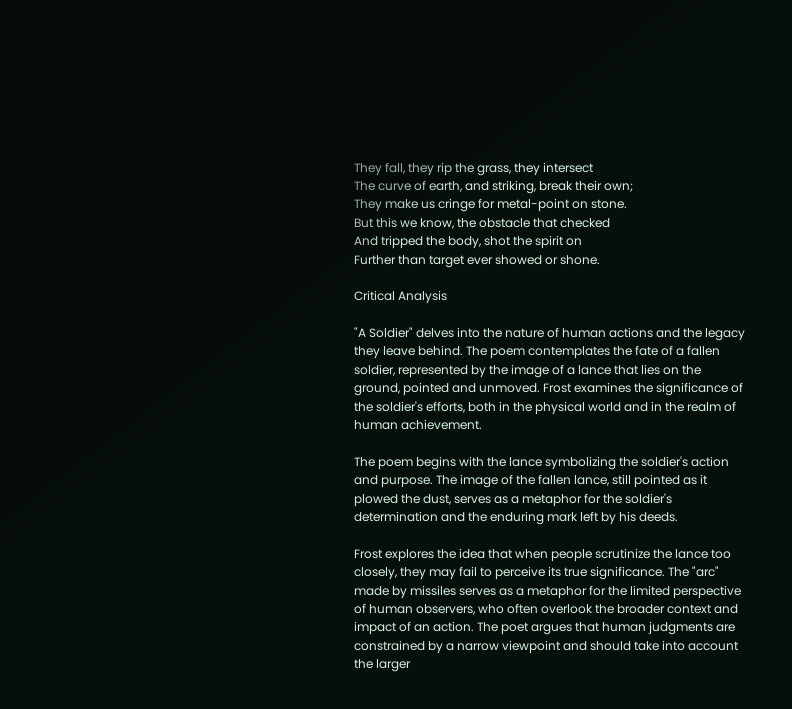They fall, they rip the grass, they intersect
The curve of earth, and striking, break their own;
They make us cringe for metal-point on stone.
But this we know, the obstacle that checked
And tripped the body, shot the spirit on
Further than target ever showed or shone.

Critical Analysis

"A Soldier" delves into the nature of human actions and the legacy they leave behind. The poem contemplates the fate of a fallen soldier, represented by the image of a lance that lies on the ground, pointed and unmoved. Frost examines the significance of the soldier's efforts, both in the physical world and in the realm of human achievement.

The poem begins with the lance symbolizing the soldier's action and purpose. The image of the fallen lance, still pointed as it plowed the dust, serves as a metaphor for the soldier's determination and the enduring mark left by his deeds.

Frost explores the idea that when people scrutinize the lance too closely, they may fail to perceive its true significance. The "arc" made by missiles serves as a metaphor for the limited perspective of human observers, who often overlook the broader context and impact of an action. The poet argues that human judgments are constrained by a narrow viewpoint and should take into account the larger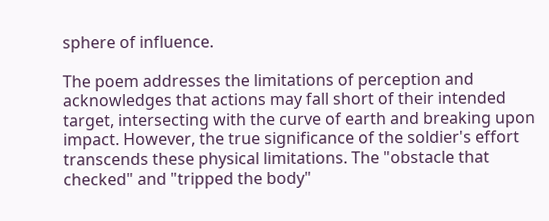sphere of influence.

The poem addresses the limitations of perception and acknowledges that actions may fall short of their intended target, intersecting with the curve of earth and breaking upon impact. However, the true significance of the soldier's effort transcends these physical limitations. The "obstacle that checked" and "tripped the body"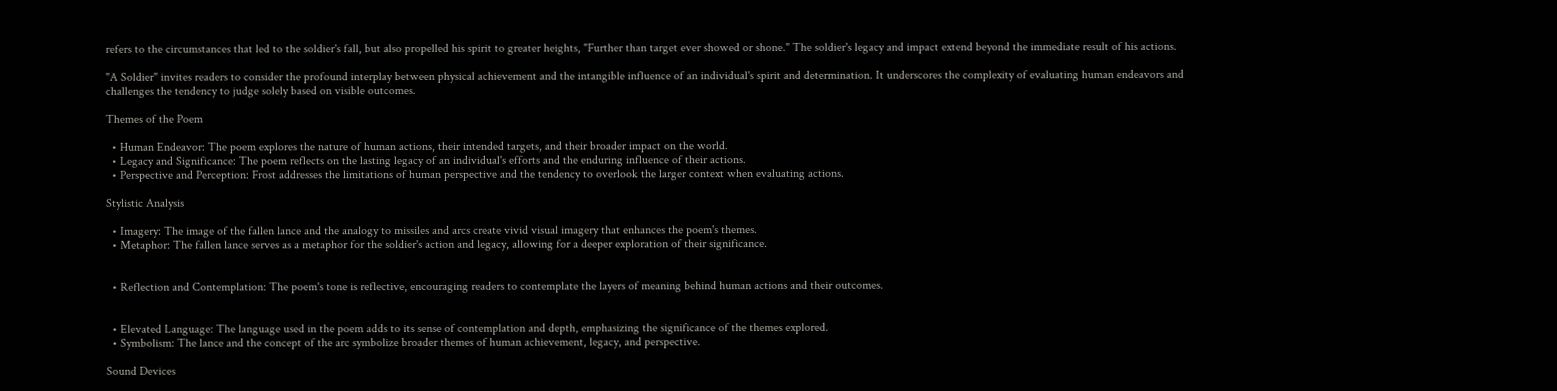refers to the circumstances that led to the soldier's fall, but also propelled his spirit to greater heights, "Further than target ever showed or shone." The soldier's legacy and impact extend beyond the immediate result of his actions.

"A Soldier" invites readers to consider the profound interplay between physical achievement and the intangible influence of an individual's spirit and determination. It underscores the complexity of evaluating human endeavors and challenges the tendency to judge solely based on visible outcomes.

Themes of the Poem

  • Human Endeavor: The poem explores the nature of human actions, their intended targets, and their broader impact on the world.
  • Legacy and Significance: The poem reflects on the lasting legacy of an individual's efforts and the enduring influence of their actions.
  • Perspective and Perception: Frost addresses the limitations of human perspective and the tendency to overlook the larger context when evaluating actions.

Stylistic Analysis

  • Imagery: The image of the fallen lance and the analogy to missiles and arcs create vivid visual imagery that enhances the poem's themes.
  • Metaphor: The fallen lance serves as a metaphor for the soldier's action and legacy, allowing for a deeper exploration of their significance.


  • Reflection and Contemplation: The poem's tone is reflective, encouraging readers to contemplate the layers of meaning behind human actions and their outcomes.


  • Elevated Language: The language used in the poem adds to its sense of contemplation and depth, emphasizing the significance of the themes explored.
  • Symbolism: The lance and the concept of the arc symbolize broader themes of human achievement, legacy, and perspective.

Sound Devices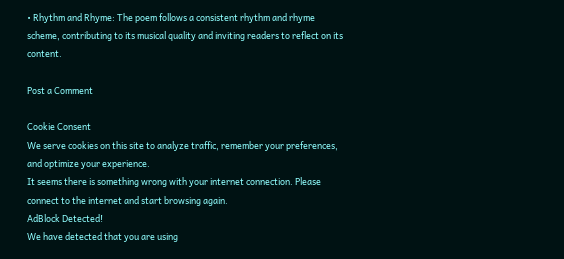• Rhythm and Rhyme: The poem follows a consistent rhythm and rhyme scheme, contributing to its musical quality and inviting readers to reflect on its content.

Post a Comment

Cookie Consent
We serve cookies on this site to analyze traffic, remember your preferences, and optimize your experience.
It seems there is something wrong with your internet connection. Please connect to the internet and start browsing again.
AdBlock Detected!
We have detected that you are using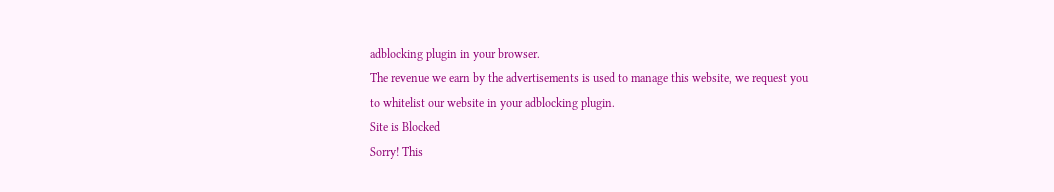adblocking plugin in your browser.
The revenue we earn by the advertisements is used to manage this website, we request you to whitelist our website in your adblocking plugin.
Site is Blocked
Sorry! This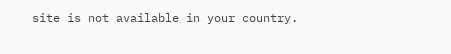site is not available in your country.